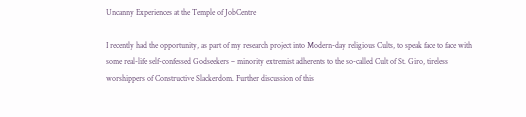Uncanny Experiences at the Temple of JobCentre

I recently had the opportunity, as part of my research project into Modern-day religious Cults, to speak face to face with some real-life self-confessed Godseekers – minority extremist adherents to the so-called Cult of St. Giro, tireless worshippers of Constructive Slackerdom. Further discussion of this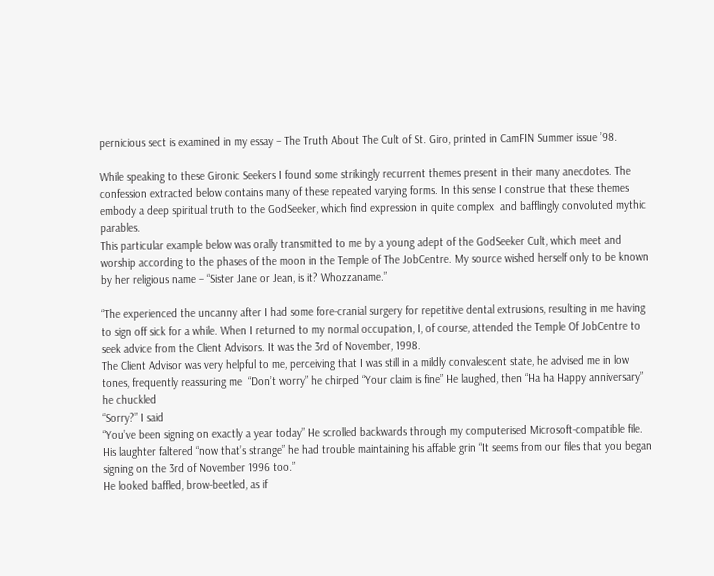pernicious sect is examined in my essay – The Truth About The Cult of St. Giro, printed in CamFIN Summer issue ’98.

While speaking to these Gironic Seekers I found some strikingly recurrent themes present in their many anecdotes. The confession extracted below contains many of these repeated varying forms. In this sense I construe that these themes embody a deep spiritual truth to the GodSeeker, which find expression in quite complex  and bafflingly convoluted mythic parables.
This particular example below was orally transmitted to me by a young adept of the GodSeeker Cult, which meet and worship according to the phases of the moon in the Temple of The JobCentre. My source wished herself only to be known by her religious name – “Sister Jane or Jean, is it? Whozzaname.”

“The experienced the uncanny after I had some fore-cranial surgery for repetitive dental extrusions, resulting in me having to sign off sick for a while. When I returned to my normal occupation, I, of course, attended the Temple Of JobCentre to seek advice from the Client Advisors. It was the 3rd of November, 1998.
The Client Advisor was very helpful to me, perceiving that I was still in a mildly convalescent state, he advised me in low tones, frequently reassuring me  “Don’t worry” he chirped “Your claim is fine” He laughed, then “Ha ha Happy anniversary” he chuckled
“Sorry?” I said
“You’ve been signing on exactly a year today” He scrolled backwards through my computerised Microsoft-compatible file. His laughter faltered “now that’s strange” he had trouble maintaining his affable grin “It seems from our files that you began signing on the 3rd of November 1996 too.”
He looked baffled, brow-beetled, as if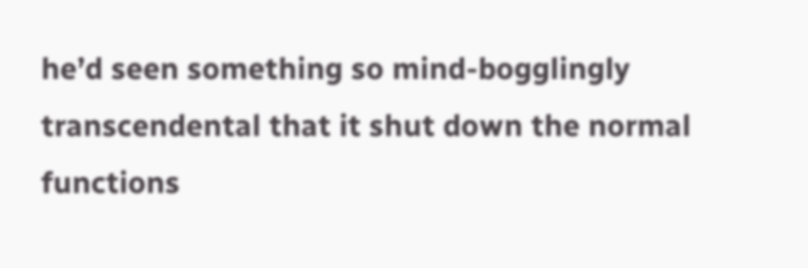he’d seen something so mind-bogglingly transcendental that it shut down the normal functions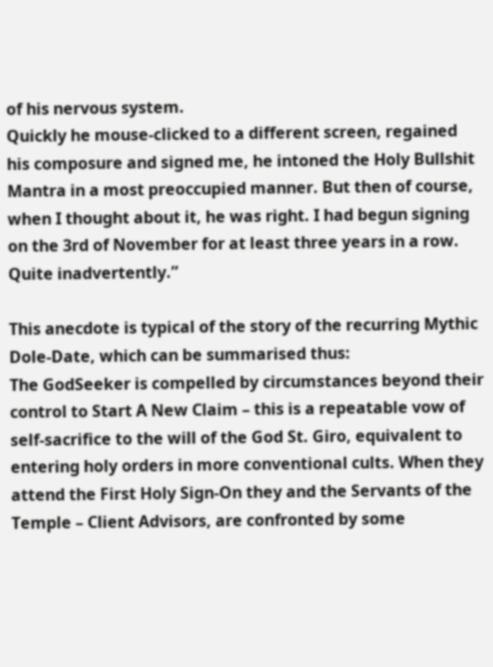of his nervous system.
Quickly he mouse-clicked to a different screen, regained his composure and signed me, he intoned the Holy Bullshit Mantra in a most preoccupied manner. But then of course, when I thought about it, he was right. I had begun signing on the 3rd of November for at least three years in a row. Quite inadvertently.”

This anecdote is typical of the story of the recurring Mythic Dole-Date, which can be summarised thus:
The GodSeeker is compelled by circumstances beyond their control to Start A New Claim – this is a repeatable vow of self-sacrifice to the will of the God St. Giro, equivalent to entering holy orders in more conventional cults. When they attend the First Holy Sign-On they and the Servants of the Temple – Client Advisors, are confronted by some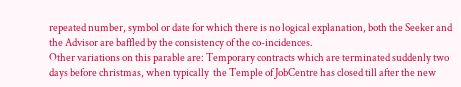repeated number, symbol or date for which there is no logical explanation, both the Seeker and the Advisor are baffled by the consistency of the co-incidences.
Other variations on this parable are: Temporary contracts which are terminated suddenly two days before christmas, when typically  the Temple of JobCentre has closed till after the new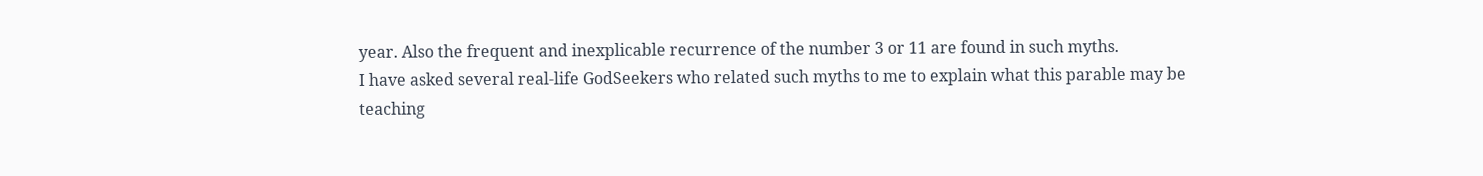year. Also the frequent and inexplicable recurrence of the number 3 or 11 are found in such myths.
I have asked several real-life GodSeekers who related such myths to me to explain what this parable may be teaching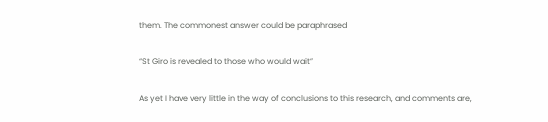them. The commonest answer could be paraphrased

“St Giro is revealed to those who would wait”

As yet I have very little in the way of conclusions to this research, and comments are,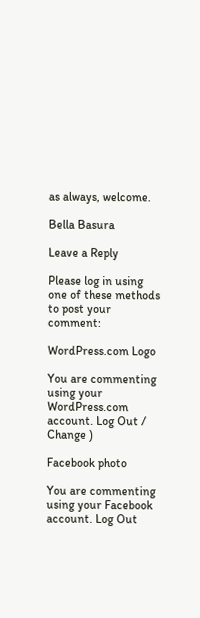as always, welcome.

Bella Basura

Leave a Reply

Please log in using one of these methods to post your comment:

WordPress.com Logo

You are commenting using your WordPress.com account. Log Out /  Change )

Facebook photo

You are commenting using your Facebook account. Log Out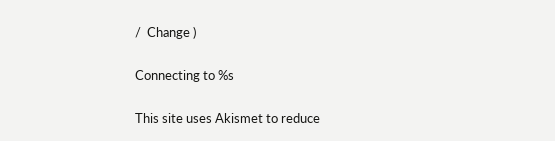/  Change )

Connecting to %s

This site uses Akismet to reduce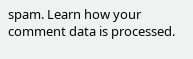spam. Learn how your comment data is processed.